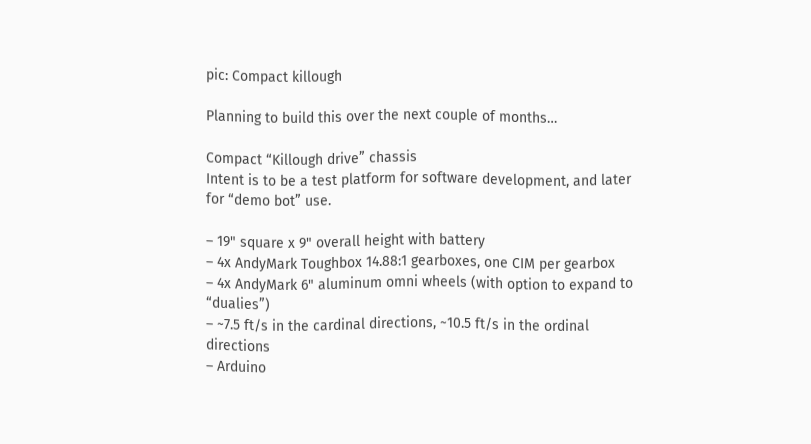pic: Compact killough

Planning to build this over the next couple of months…

Compact “Killough drive” chassis
Intent is to be a test platform for software development, and later for “demo bot” use.

– 19" square x 9" overall height with battery
– 4x AndyMark Toughbox 14.88:1 gearboxes, one CIM per gearbox
– 4x AndyMark 6" aluminum omni wheels (with option to expand to “dualies”)
– ~7.5 ft/s in the cardinal directions, ~10.5 ft/s in the ordinal directions
– Arduino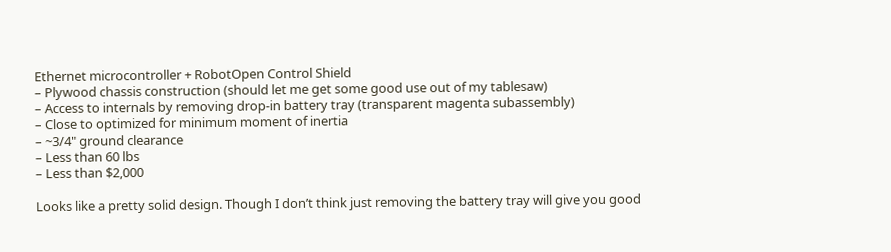Ethernet microcontroller + RobotOpen Control Shield
– Plywood chassis construction (should let me get some good use out of my tablesaw)
– Access to internals by removing drop-in battery tray (transparent magenta subassembly)
– Close to optimized for minimum moment of inertia
– ~3/4" ground clearance
– Less than 60 lbs
– Less than $2,000

Looks like a pretty solid design. Though I don’t think just removing the battery tray will give you good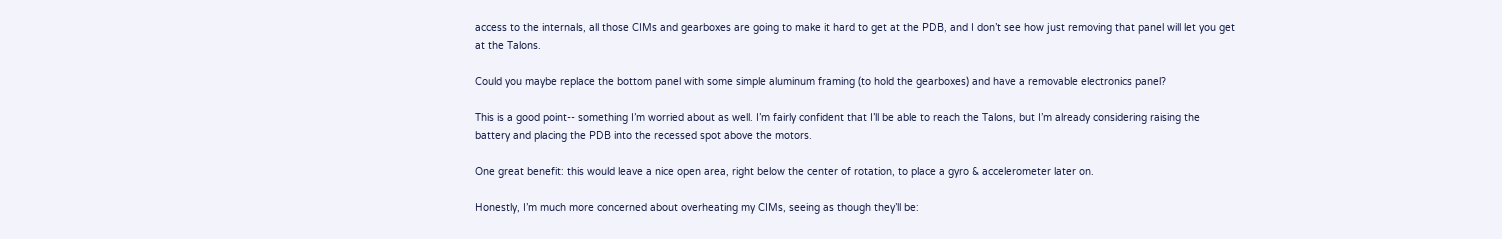access to the internals, all those CIMs and gearboxes are going to make it hard to get at the PDB, and I don’t see how just removing that panel will let you get at the Talons.

Could you maybe replace the bottom panel with some simple aluminum framing (to hold the gearboxes) and have a removable electronics panel?

This is a good point-- something I’m worried about as well. I’m fairly confident that I’ll be able to reach the Talons, but I’m already considering raising the battery and placing the PDB into the recessed spot above the motors.

One great benefit: this would leave a nice open area, right below the center of rotation, to place a gyro & accelerometer later on.

Honestly, I’m much more concerned about overheating my CIMs, seeing as though they’ll be: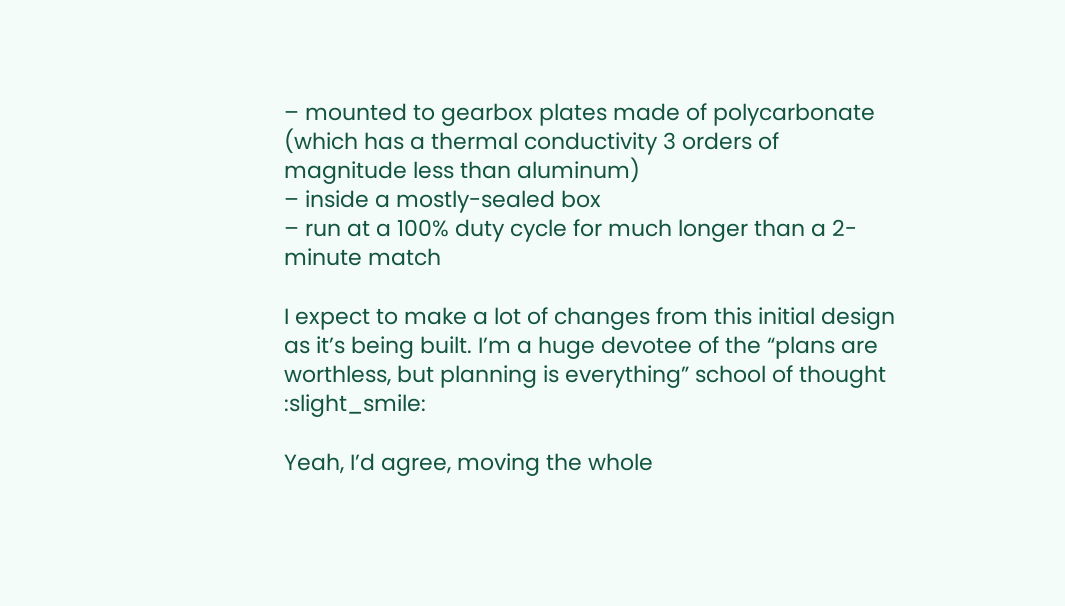– mounted to gearbox plates made of polycarbonate (which has a thermal conductivity 3 orders of magnitude less than aluminum)
– inside a mostly-sealed box
– run at a 100% duty cycle for much longer than a 2-minute match

I expect to make a lot of changes from this initial design as it’s being built. I’m a huge devotee of the “plans are worthless, but planning is everything” school of thought :slight_smile:

Yeah, I’d agree, moving the whole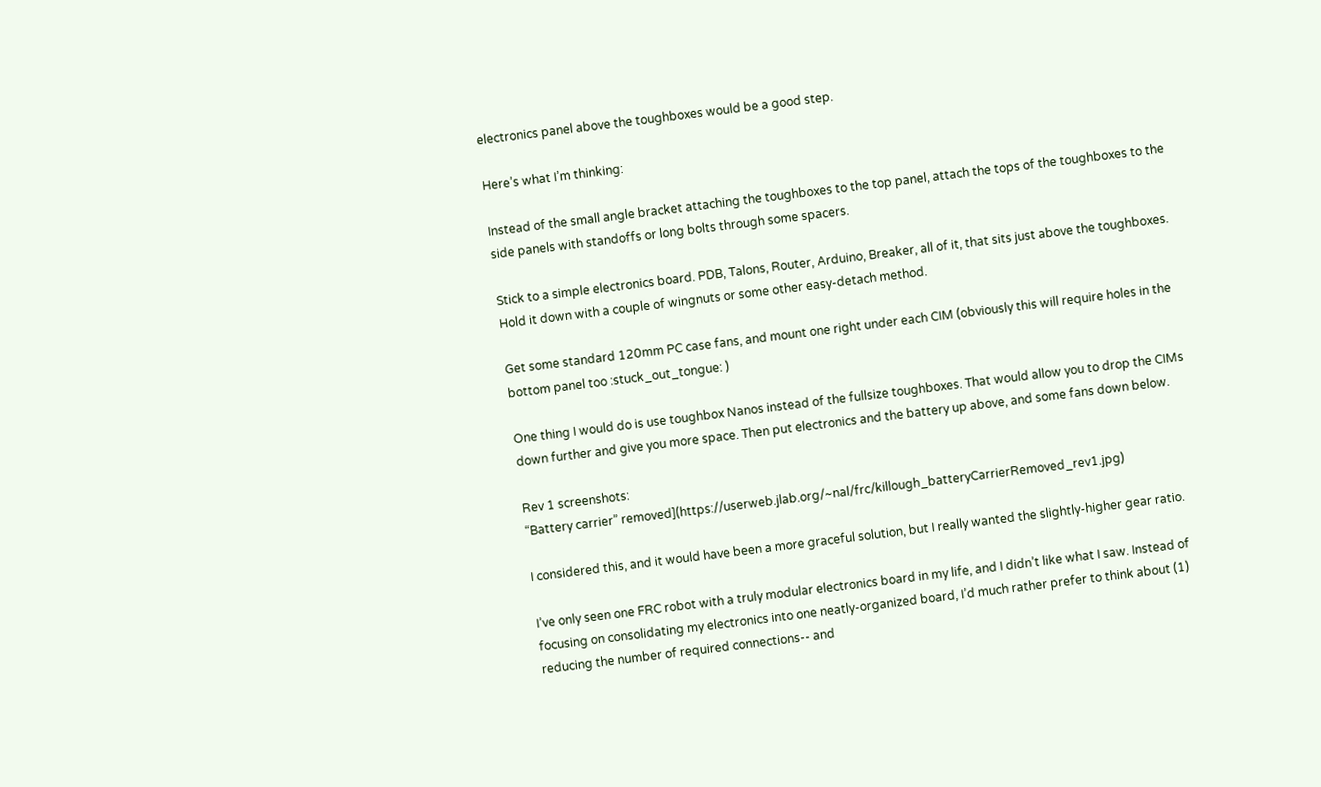electronics panel above the toughboxes would be a good step.

Here’s what I’m thinking:

Instead of the small angle bracket attaching the toughboxes to the top panel, attach the tops of the toughboxes to the side panels with standoffs or long bolts through some spacers.

Stick to a simple electronics board. PDB, Talons, Router, Arduino, Breaker, all of it, that sits just above the toughboxes. Hold it down with a couple of wingnuts or some other easy-detach method.

Get some standard 120mm PC case fans, and mount one right under each CIM (obviously this will require holes in the bottom panel too :stuck_out_tongue: )

One thing I would do is use toughbox Nanos instead of the fullsize toughboxes. That would allow you to drop the CIMs down further and give you more space. Then put electronics and the battery up above, and some fans down below.

Rev 1 screenshots:
“Battery carrier” removed](https://userweb.jlab.org/~nal/frc/killough_batteryCarrierRemoved_rev1.jpg)

I considered this, and it would have been a more graceful solution, but I really wanted the slightly-higher gear ratio.

I’ve only seen one FRC robot with a truly modular electronics board in my life, and I didn’t like what I saw. Instead of focusing on consolidating my electronics into one neatly-organized board, I’d much rather prefer to think about (1) reducing the number of required connections-- and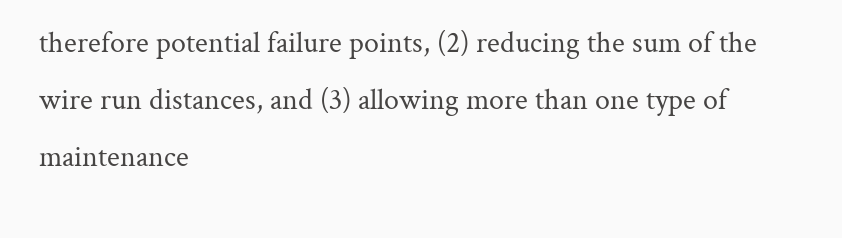therefore potential failure points, (2) reducing the sum of the wire run distances, and (3) allowing more than one type of maintenance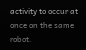activity to occur at once on the same robot.